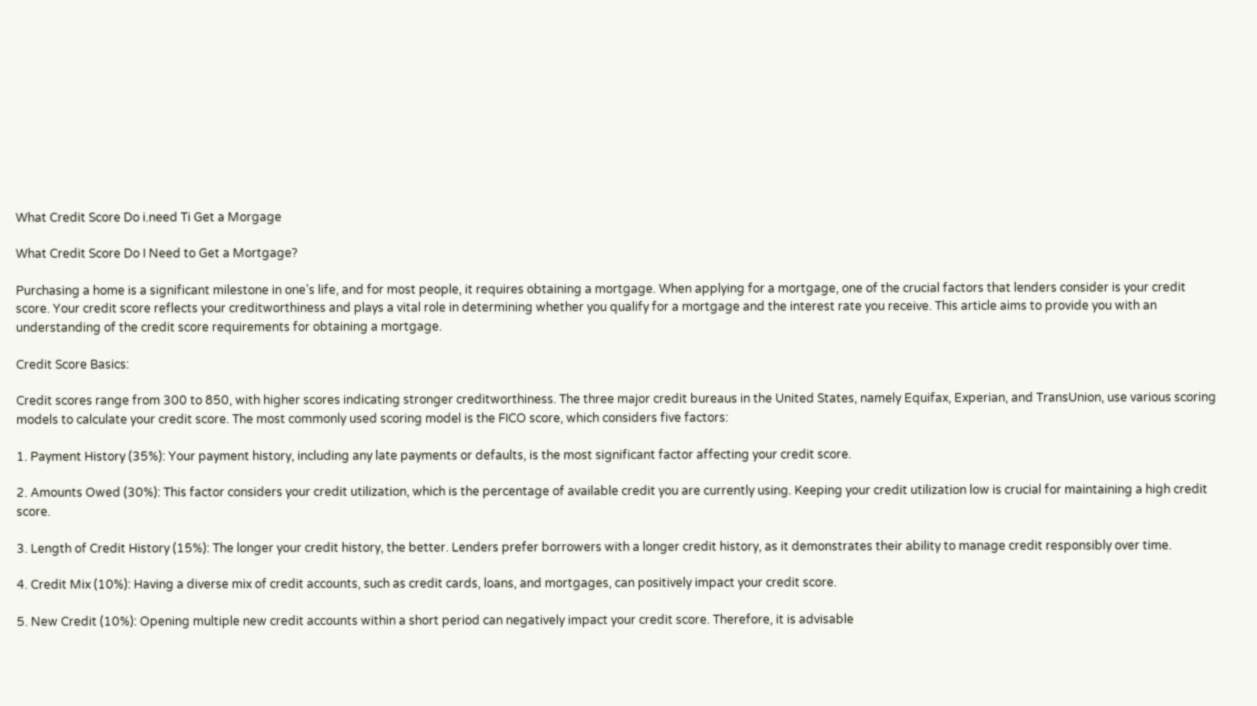What Credit Score Do i.need Ti Get a Morgage

What Credit Score Do I Need to Get a Mortgage?

Purchasing a home is a significant milestone in one’s life, and for most people, it requires obtaining a mortgage. When applying for a mortgage, one of the crucial factors that lenders consider is your credit score. Your credit score reflects your creditworthiness and plays a vital role in determining whether you qualify for a mortgage and the interest rate you receive. This article aims to provide you with an understanding of the credit score requirements for obtaining a mortgage.

Credit Score Basics:

Credit scores range from 300 to 850, with higher scores indicating stronger creditworthiness. The three major credit bureaus in the United States, namely Equifax, Experian, and TransUnion, use various scoring models to calculate your credit score. The most commonly used scoring model is the FICO score, which considers five factors:

1. Payment History (35%): Your payment history, including any late payments or defaults, is the most significant factor affecting your credit score.

2. Amounts Owed (30%): This factor considers your credit utilization, which is the percentage of available credit you are currently using. Keeping your credit utilization low is crucial for maintaining a high credit score.

3. Length of Credit History (15%): The longer your credit history, the better. Lenders prefer borrowers with a longer credit history, as it demonstrates their ability to manage credit responsibly over time.

4. Credit Mix (10%): Having a diverse mix of credit accounts, such as credit cards, loans, and mortgages, can positively impact your credit score.

5. New Credit (10%): Opening multiple new credit accounts within a short period can negatively impact your credit score. Therefore, it is advisable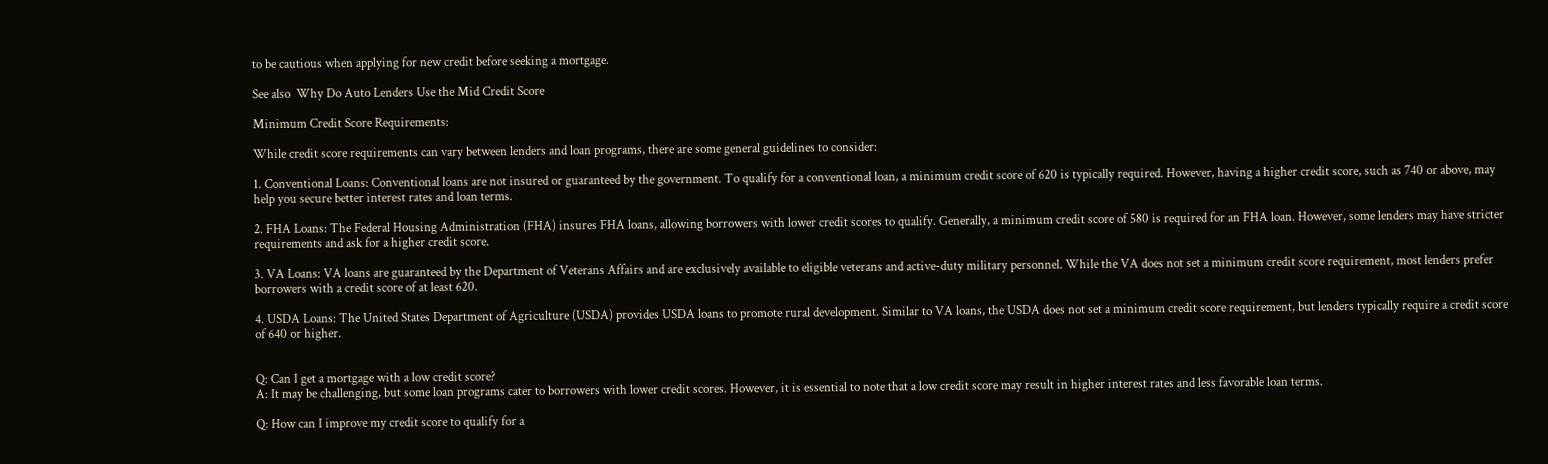to be cautious when applying for new credit before seeking a mortgage.

See also  Why Do Auto Lenders Use the Mid Credit Score

Minimum Credit Score Requirements:

While credit score requirements can vary between lenders and loan programs, there are some general guidelines to consider:

1. Conventional Loans: Conventional loans are not insured or guaranteed by the government. To qualify for a conventional loan, a minimum credit score of 620 is typically required. However, having a higher credit score, such as 740 or above, may help you secure better interest rates and loan terms.

2. FHA Loans: The Federal Housing Administration (FHA) insures FHA loans, allowing borrowers with lower credit scores to qualify. Generally, a minimum credit score of 580 is required for an FHA loan. However, some lenders may have stricter requirements and ask for a higher credit score.

3. VA Loans: VA loans are guaranteed by the Department of Veterans Affairs and are exclusively available to eligible veterans and active-duty military personnel. While the VA does not set a minimum credit score requirement, most lenders prefer borrowers with a credit score of at least 620.

4. USDA Loans: The United States Department of Agriculture (USDA) provides USDA loans to promote rural development. Similar to VA loans, the USDA does not set a minimum credit score requirement, but lenders typically require a credit score of 640 or higher.


Q: Can I get a mortgage with a low credit score?
A: It may be challenging, but some loan programs cater to borrowers with lower credit scores. However, it is essential to note that a low credit score may result in higher interest rates and less favorable loan terms.

Q: How can I improve my credit score to qualify for a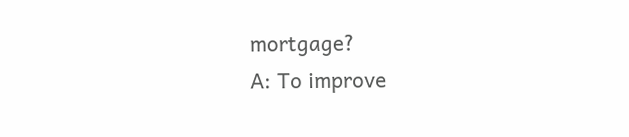mortgage?
A: To improve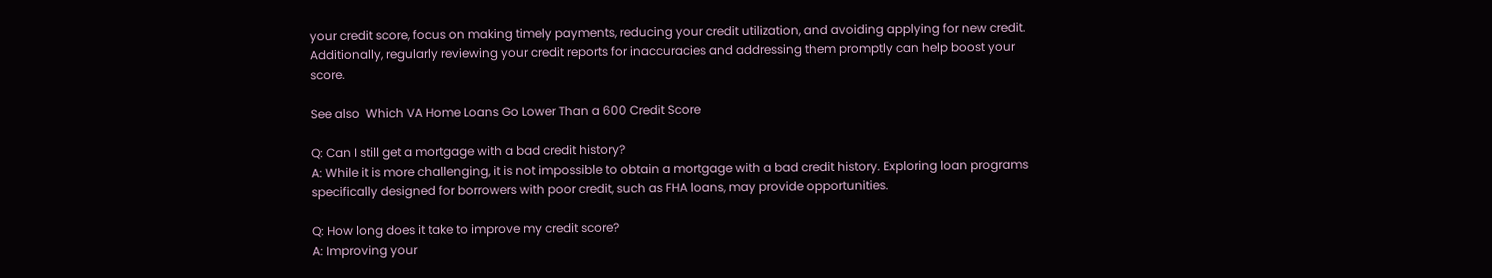your credit score, focus on making timely payments, reducing your credit utilization, and avoiding applying for new credit. Additionally, regularly reviewing your credit reports for inaccuracies and addressing them promptly can help boost your score.

See also  Which VA Home Loans Go Lower Than a 600 Credit Score

Q: Can I still get a mortgage with a bad credit history?
A: While it is more challenging, it is not impossible to obtain a mortgage with a bad credit history. Exploring loan programs specifically designed for borrowers with poor credit, such as FHA loans, may provide opportunities.

Q: How long does it take to improve my credit score?
A: Improving your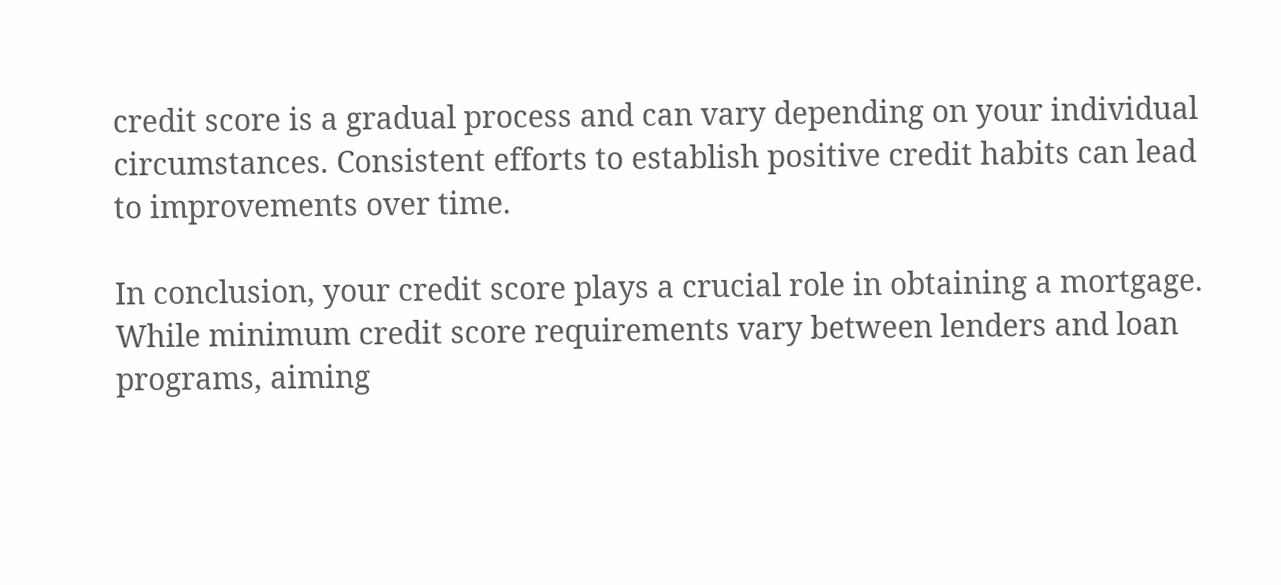credit score is a gradual process and can vary depending on your individual circumstances. Consistent efforts to establish positive credit habits can lead to improvements over time.

In conclusion, your credit score plays a crucial role in obtaining a mortgage. While minimum credit score requirements vary between lenders and loan programs, aiming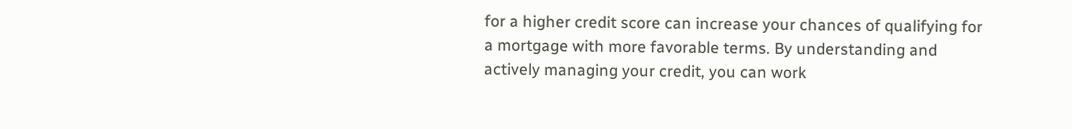for a higher credit score can increase your chances of qualifying for a mortgage with more favorable terms. By understanding and actively managing your credit, you can work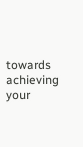towards achieving your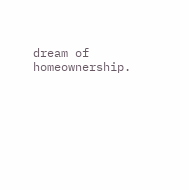dream of homeownership.